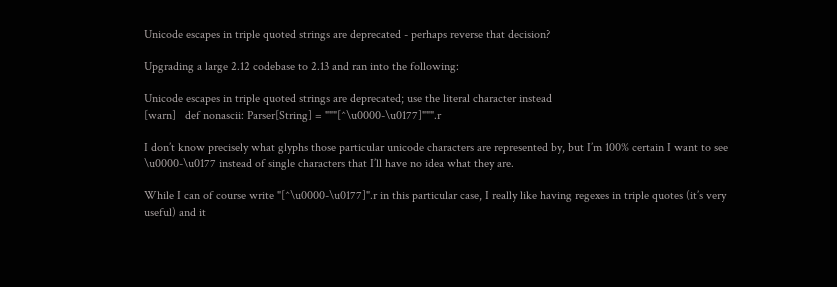Unicode escapes in triple quoted strings are deprecated - perhaps reverse that decision?

Upgrading a large 2.12 codebase to 2.13 and ran into the following:

Unicode escapes in triple quoted strings are deprecated; use the literal character instead
[warn]   def nonascii: Parser[String] = """[^\u0000-\u0177]""".r

I don’t know precisely what glyphs those particular unicode characters are represented by, but I’m 100% certain I want to see \u0000-\u0177 instead of single characters that I’ll have no idea what they are.

While I can of course write "[^\u0000-\u0177]".r in this particular case, I really like having regexes in triple quotes (it’s very useful) and it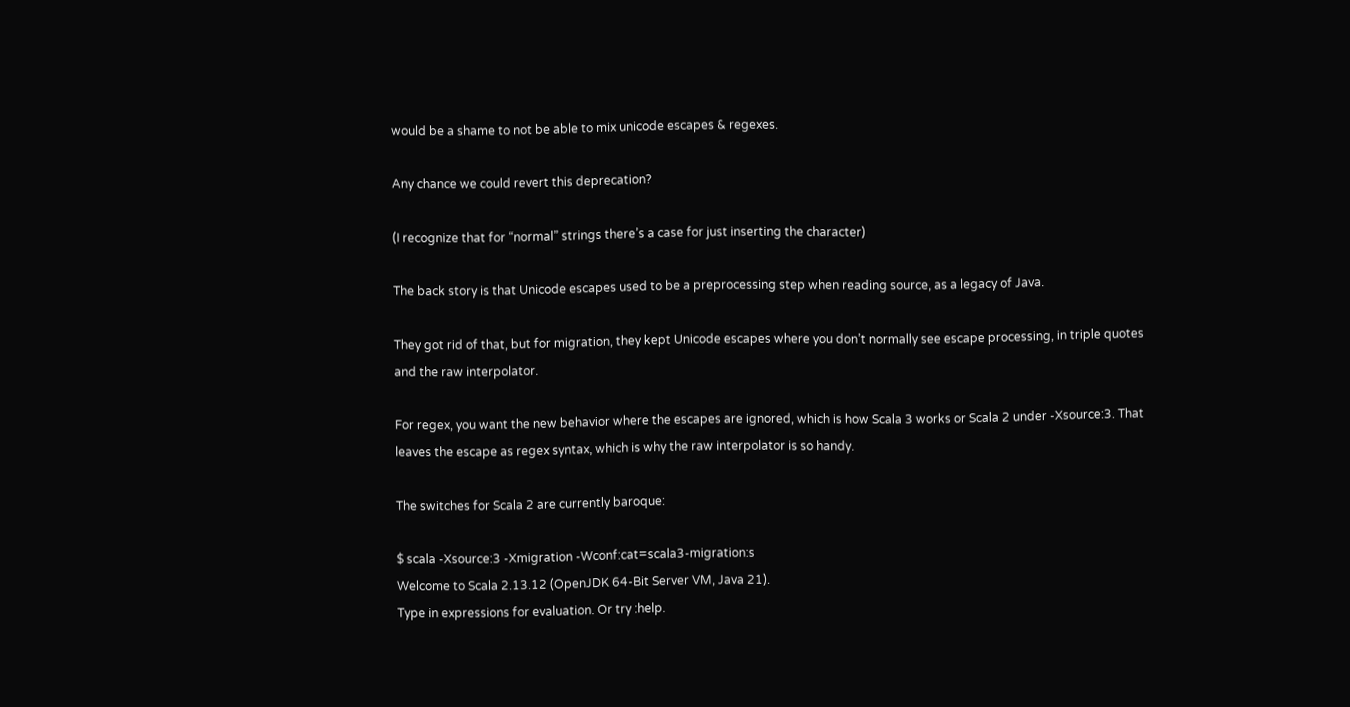would be a shame to not be able to mix unicode escapes & regexes.

Any chance we could revert this deprecation?

(I recognize that for “normal” strings there’s a case for just inserting the character)

The back story is that Unicode escapes used to be a preprocessing step when reading source, as a legacy of Java.

They got rid of that, but for migration, they kept Unicode escapes where you don’t normally see escape processing, in triple quotes and the raw interpolator.

For regex, you want the new behavior where the escapes are ignored, which is how Scala 3 works or Scala 2 under -Xsource:3. That leaves the escape as regex syntax, which is why the raw interpolator is so handy.

The switches for Scala 2 are currently baroque:

$ scala -Xsource:3 -Xmigration -Wconf:cat=scala3-migration:s
Welcome to Scala 2.13.12 (OpenJDK 64-Bit Server VM, Java 21).
Type in expressions for evaluation. Or try :help.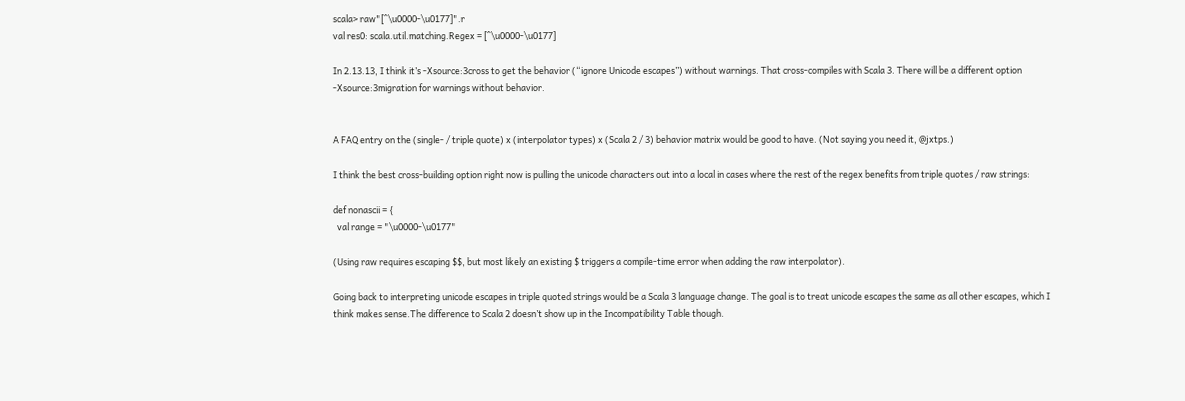scala> raw"[^\u0000-\u0177]".r
val res0: scala.util.matching.Regex = [^\u0000-\u0177]

In 2.13.13, I think it’s -Xsource:3cross to get the behavior (“ignore Unicode escapes”) without warnings. That cross-compiles with Scala 3. There will be a different option -Xsource:3migration for warnings without behavior.


A FAQ entry on the (single- / triple quote) x (interpolator types) x (Scala 2 / 3) behavior matrix would be good to have. (Not saying you need it, @jxtps.)

I think the best cross-building option right now is pulling the unicode characters out into a local in cases where the rest of the regex benefits from triple quotes / raw strings:

def nonascii = {
  val range = "\u0000-\u0177"

(Using raw requires escaping $$, but most likely an existing $ triggers a compile-time error when adding the raw interpolator).

Going back to interpreting unicode escapes in triple quoted strings would be a Scala 3 language change. The goal is to treat unicode escapes the same as all other escapes, which I think makes sense.The difference to Scala 2 doesn’t show up in the Incompatibility Table though.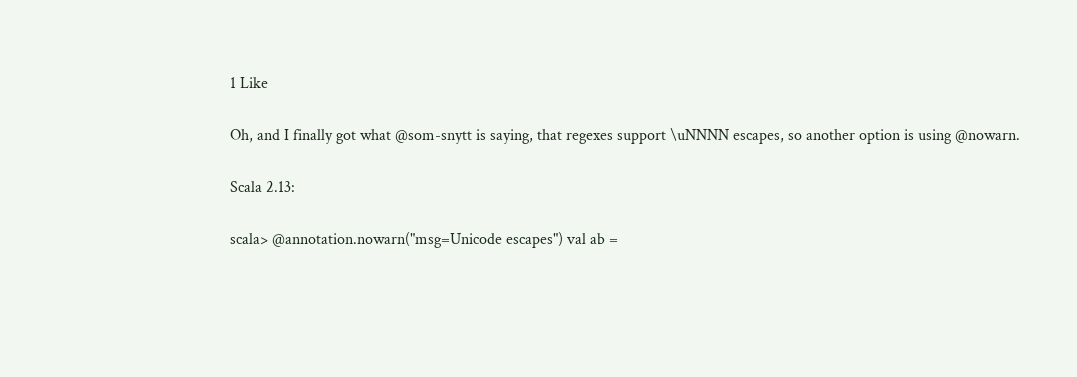1 Like

Oh, and I finally got what @som-snytt is saying, that regexes support \uNNNN escapes, so another option is using @nowarn.

Scala 2.13:

scala> @annotation.nowarn("msg=Unicode escapes") val ab =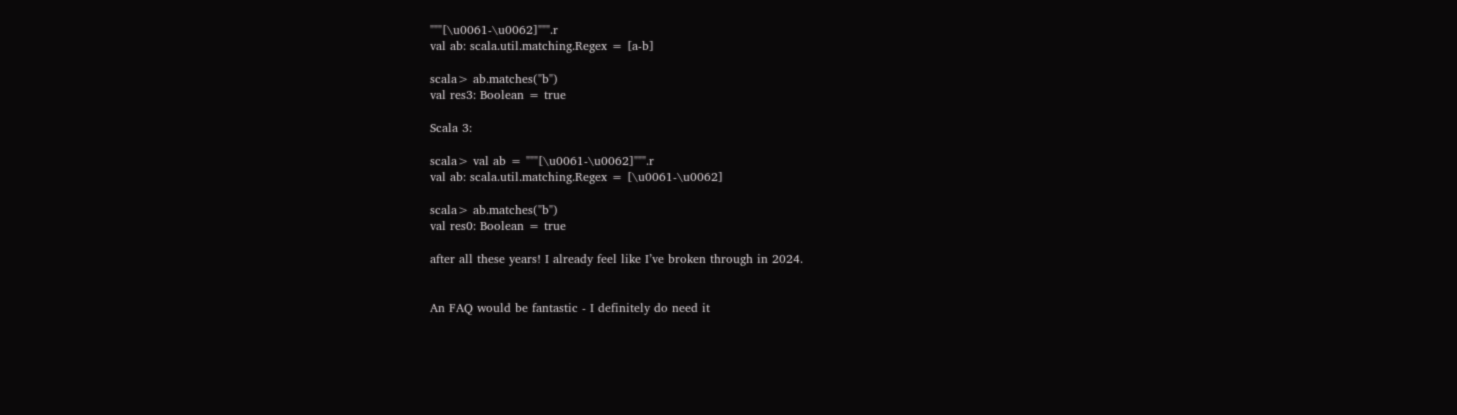"""[\u0061-\u0062]""".r
val ab: scala.util.matching.Regex = [a-b]

scala> ab.matches("b")
val res3: Boolean = true

Scala 3:

scala> val ab = """[\u0061-\u0062]""".r
val ab: scala.util.matching.Regex = [\u0061-\u0062]

scala> ab.matches("b")
val res0: Boolean = true

after all these years! I already feel like I’ve broken through in 2024.


An FAQ would be fantastic - I definitely do need it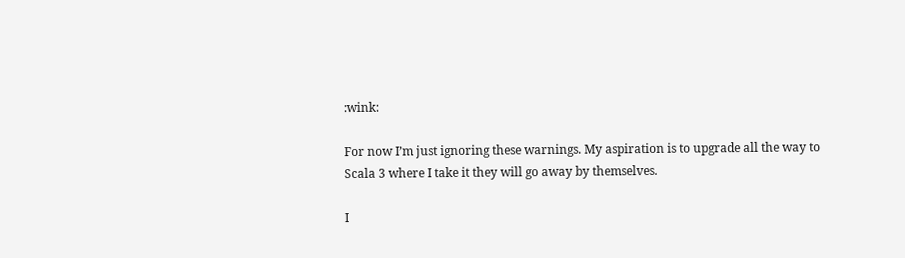:wink:

For now I’m just ignoring these warnings. My aspiration is to upgrade all the way to Scala 3 where I take it they will go away by themselves.

I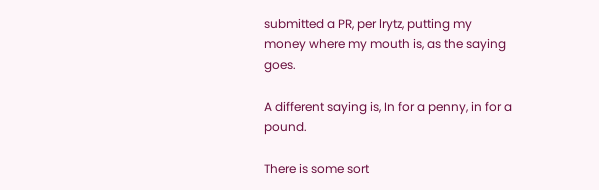submitted a PR, per lrytz, putting my money where my mouth is, as the saying goes.

A different saying is, In for a penny, in for a pound.

There is some sort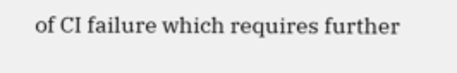of CI failure which requires further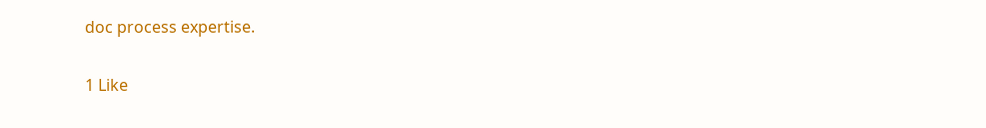doc process expertise.

1 Like